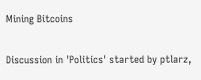Mining Bitcoins

Discussion in 'Politics' started by ptlarz,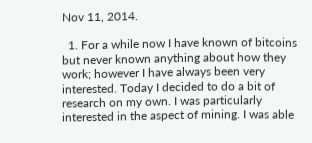Nov 11, 2014.

  1. For a while now I have known of bitcoins but never known anything about how they work; however I have always been very interested. Today I decided to do a bit of research on my own. I was particularly interested in the aspect of mining. I was able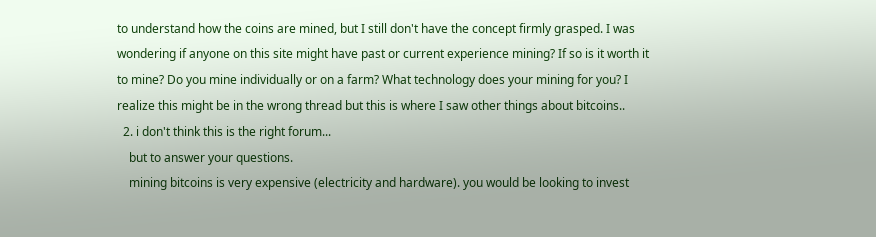to understand how the coins are mined, but I still don't have the concept firmly grasped. I was wondering if anyone on this site might have past or current experience mining? If so is it worth it to mine? Do you mine individually or on a farm? What technology does your mining for you? I realize this might be in the wrong thread but this is where I saw other things about bitcoins..
  2. i don't think this is the right forum...
    but to answer your questions.
    mining bitcoins is very expensive (electricity and hardware). you would be looking to invest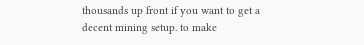thousands up front if you want to get a decent mining setup. to make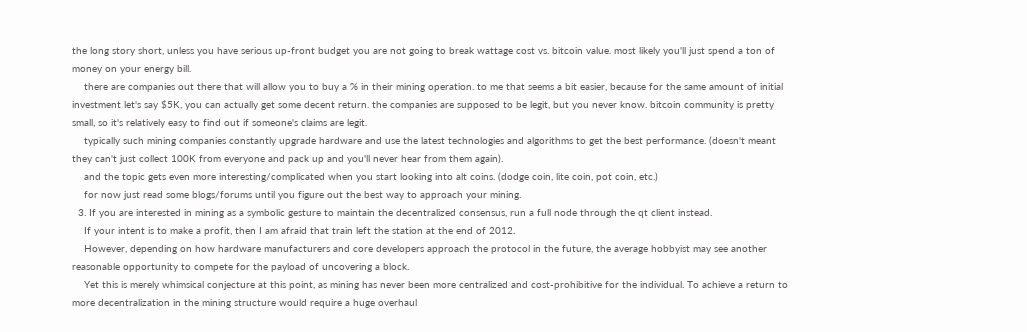the long story short, unless you have serious up-front budget you are not going to break wattage cost vs. bitcoin value. most likely you'll just spend a ton of money on your energy bill.
    there are companies out there that will allow you to buy a % in their mining operation. to me that seems a bit easier, because for the same amount of initial investment let's say $5K, you can actually get some decent return. the companies are supposed to be legit, but you never know. bitcoin community is pretty small, so it's relatively easy to find out if someone's claims are legit.
    typically such mining companies constantly upgrade hardware and use the latest technologies and algorithms to get the best performance. (doesn't meant they can't just collect 100K from everyone and pack up and you'll never hear from them again).
    and the topic gets even more interesting/complicated when you start looking into alt coins. (dodge coin, lite coin, pot coin, etc.)
    for now just read some blogs/forums until you figure out the best way to approach your mining.
  3. If you are interested in mining as a symbolic gesture to maintain the decentralized consensus, run a full node through the qt client instead.
    If your intent is to make a profit, then I am afraid that train left the station at the end of 2012.
    However, depending on how hardware manufacturers and core developers approach the protocol in the future, the average hobbyist may see another reasonable opportunity to compete for the payload of uncovering a block.
    Yet this is merely whimsical conjecture at this point, as mining has never been more centralized and cost-prohibitive for the individual. To achieve a return to more decentralization in the mining structure would require a huge overhaul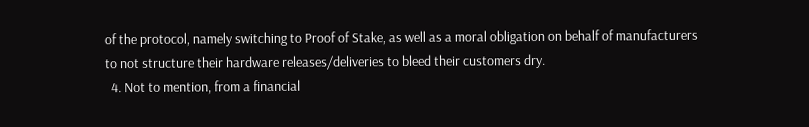of the protocol, namely switching to Proof of Stake, as well as a moral obligation on behalf of manufacturers to not structure their hardware releases/deliveries to bleed their customers dry.
  4. Not to mention, from a financial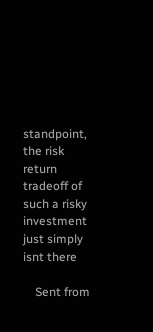standpoint, the risk return tradeoff of such a risky investment just simply isnt there

    Sent from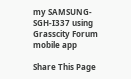my SAMSUNG-SGH-I337 using Grasscity Forum mobile app

Share This Page